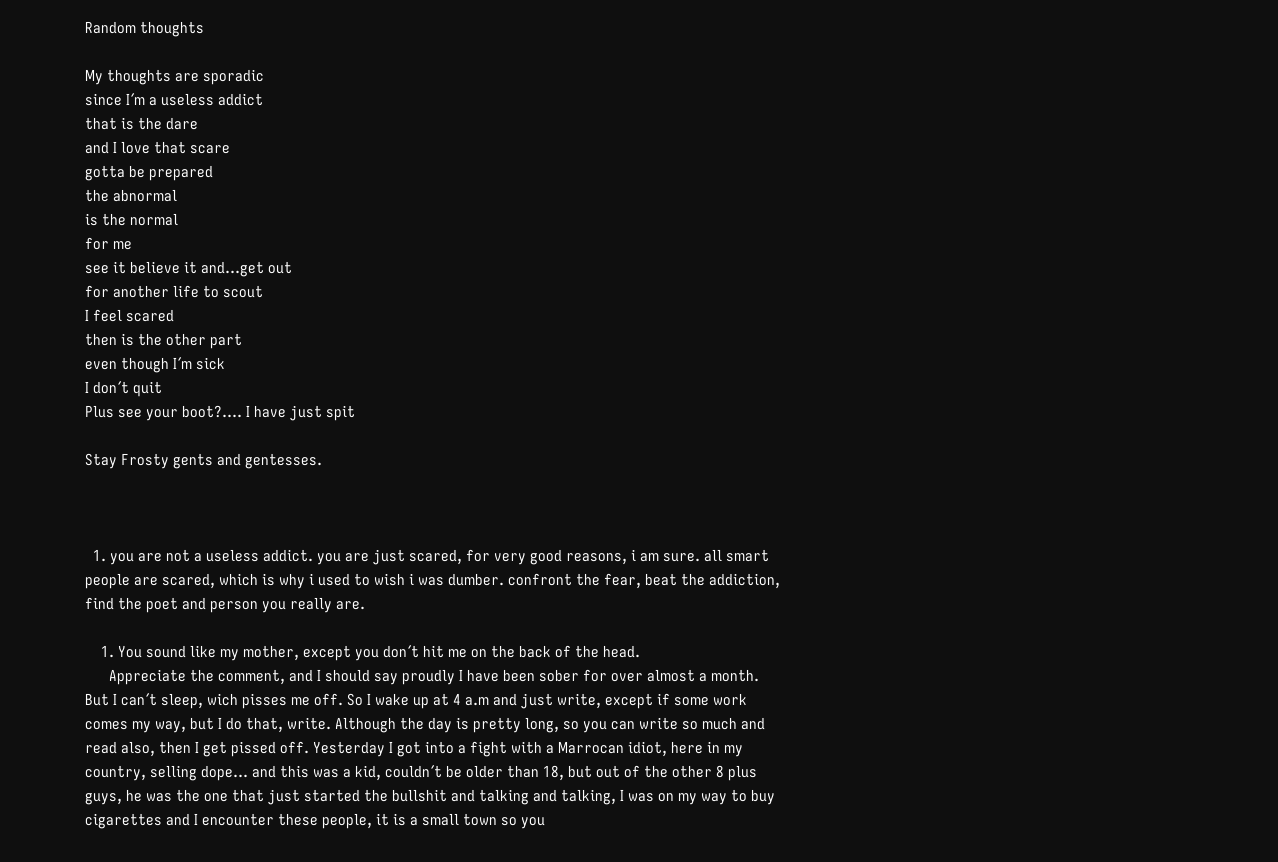Random thoughts

My thoughts are sporadic
since I´m a useless addict
that is the dare
and I love that scare
gotta be prepared
the abnormal
is the normal
for me
see it believe it and…get out
for another life to scout
I feel scared
then is the other part
even though I´m sick
I don´t quit
Plus see your boot?…. I have just spit

Stay Frosty gents and gentesses.



  1. you are not a useless addict. you are just scared, for very good reasons, i am sure. all smart people are scared, which is why i used to wish i was dumber. confront the fear, beat the addiction, find the poet and person you really are.

    1. You sound like my mother, except you don´t hit me on the back of the head.
      Appreciate the comment, and I should say proudly I have been sober for over almost a month. But I can´t sleep, wich pisses me off. So I wake up at 4 a.m and just write, except if some work comes my way, but I do that, write. Although the day is pretty long, so you can write so much and read also, then I get pissed off. Yesterday I got into a fight with a Marrocan idiot, here in my country, selling dope… and this was a kid, couldn´t be older than 18, but out of the other 8 plus guys, he was the one that just started the bullshit and talking and talking, I was on my way to buy cigarettes and I encounter these people, it is a small town so you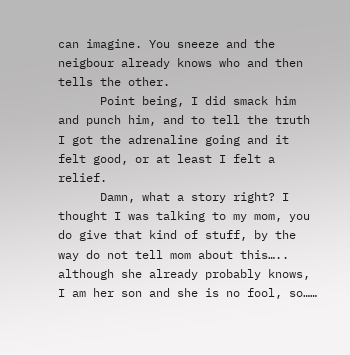can imagine. You sneeze and the neigbour already knows who and then tells the other.
      Point being, I did smack him and punch him, and to tell the truth I got the adrenaline going and it felt good, or at least I felt a relief.
      Damn, what a story right? I thought I was talking to my mom, you do give that kind of stuff, by the way do not tell mom about this….. although she already probably knows, I am her son and she is no fool, so……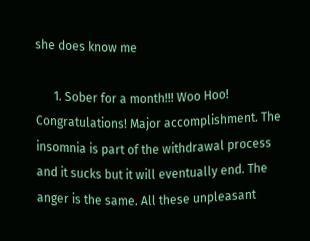she does know me

      1. Sober for a month!!! Woo Hoo! Congratulations! Major accomplishment. The insomnia is part of the withdrawal process and it sucks but it will eventually end. The anger is the same. All these unpleasant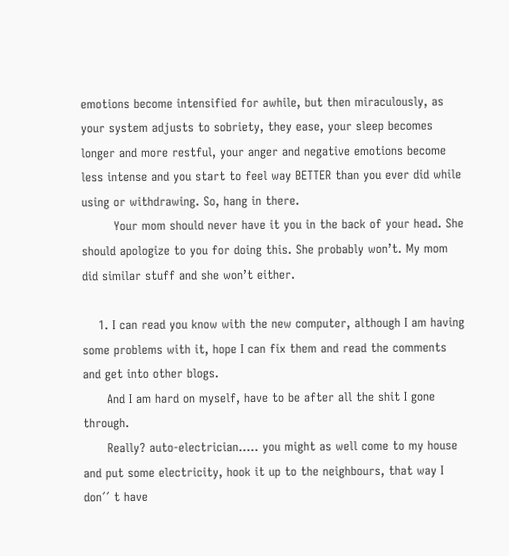emotions become intensified for awhile, but then miraculously, as your system adjusts to sobriety, they ease, your sleep becomes longer and more restful, your anger and negative emotions become less intense and you start to feel way BETTER than you ever did while using or withdrawing. So, hang in there.
        Your mom should never have it you in the back of your head. She should apologize to you for doing this. She probably won’t. My mom did similar stuff and she won’t either.

    1. I can read you know with the new computer, although I am having some problems with it, hope I can fix them and read the comments and get into other blogs.
      And I am hard on myself, have to be after all the shit I gone through.
      Really? auto-electrician….. you might as well come to my house and put some electricity, hook it up to the neighbours, that way I don´´ t have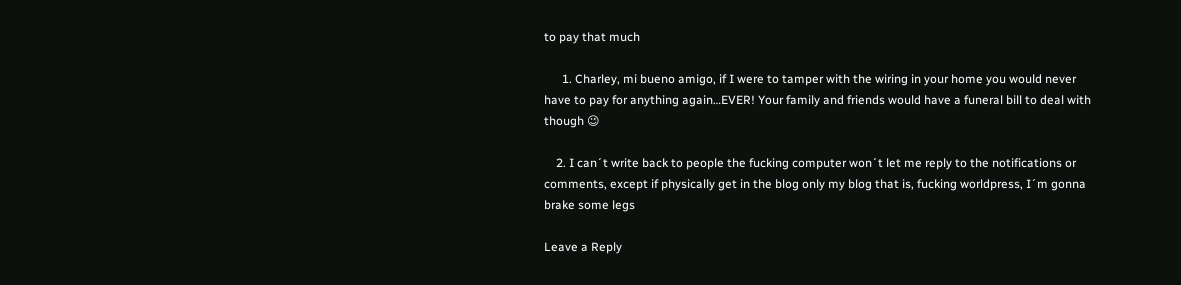to pay that much

      1. Charley, mi bueno amigo, if I were to tamper with the wiring in your home you would never have to pay for anything again…EVER! Your family and friends would have a funeral bill to deal with though 😉

    2. I can´t write back to people the fucking computer won´t let me reply to the notifications or comments, except if physically get in the blog only my blog that is, fucking worldpress, I´m gonna brake some legs

Leave a Reply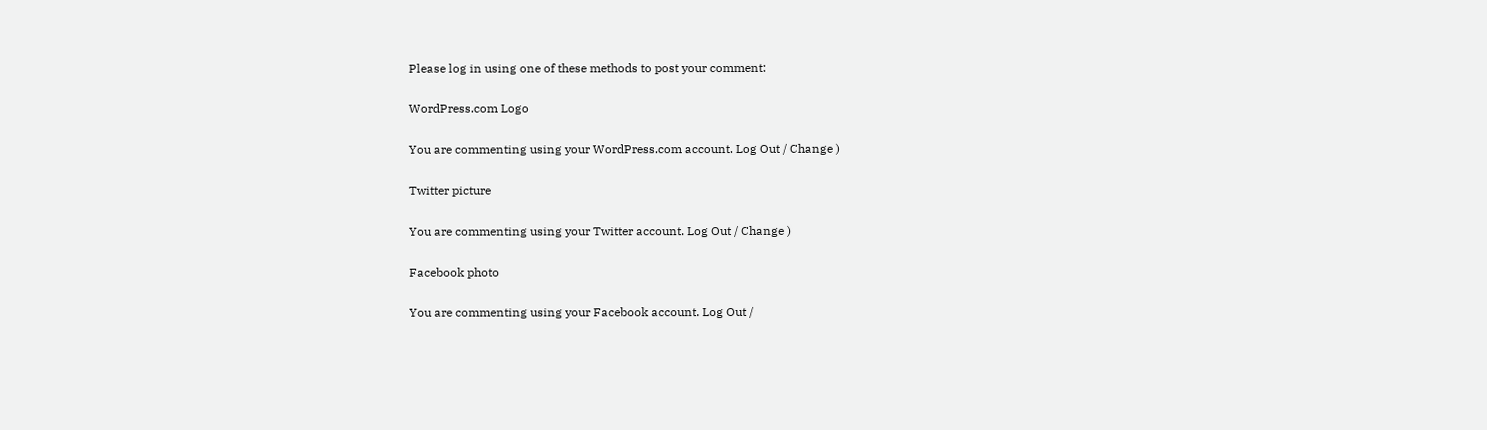Please log in using one of these methods to post your comment:

WordPress.com Logo

You are commenting using your WordPress.com account. Log Out / Change )

Twitter picture

You are commenting using your Twitter account. Log Out / Change )

Facebook photo

You are commenting using your Facebook account. Log Out /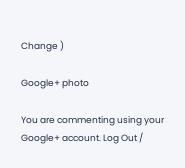Change )

Google+ photo

You are commenting using your Google+ account. Log Out /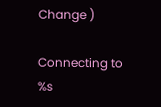Change )

Connecting to %s